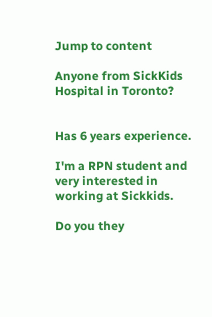Jump to content

Anyone from SickKids Hospital in Toronto?


Has 6 years experience.

I'm a RPN student and very interested in working at Sickkids.

Do you they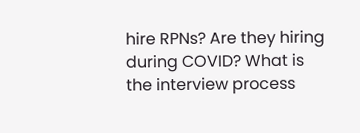hire RPNs? Are they hiring during COVID? What is the interview process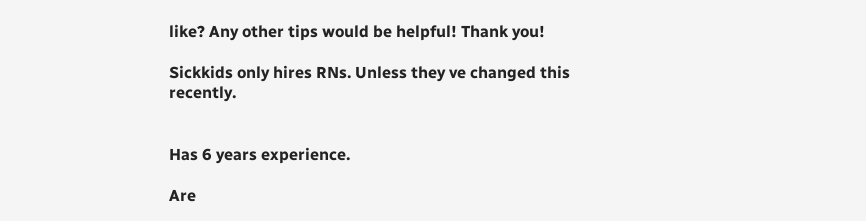like? Any other tips would be helpful! Thank you!

Sickkids only hires RNs. Unless they ve changed this recently.


Has 6 years experience.

Are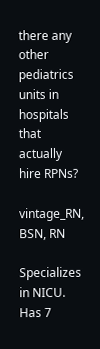there any other pediatrics units in hospitals that actually hire RPNs?

vintage_RN, BSN, RN

Specializes in NICU. Has 7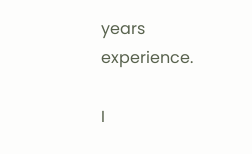years experience.

I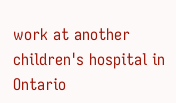work at another children's hospital in Ontario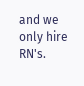and we only hire RN's.